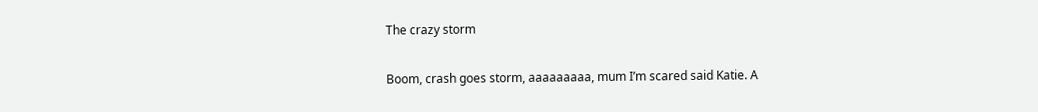The crazy storm

Boom, crash goes storm, aaaaaaaaa, mum I’m scared said Katie. A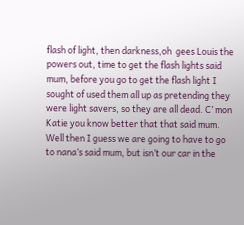flash of light, then darkness,oh  gees Louis the powers out, time to get the flash lights said mum, before you go to get the flash light I sought of used them all up as pretending they were light savers, so they are all dead. C’ mon Katie you know better that that said mum. Well then I guess we are going to have to go to nana’s said mum, but isn’t our car in the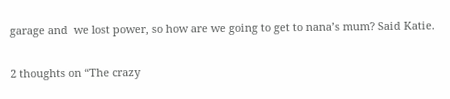garage and  we lost power, so how are we going to get to nana’s mum? Said Katie.

2 thoughts on “The crazy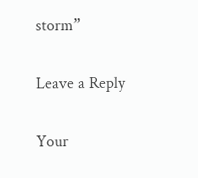storm”

Leave a Reply

Your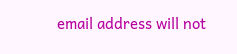email address will not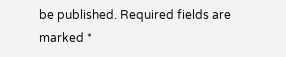be published. Required fields are marked *